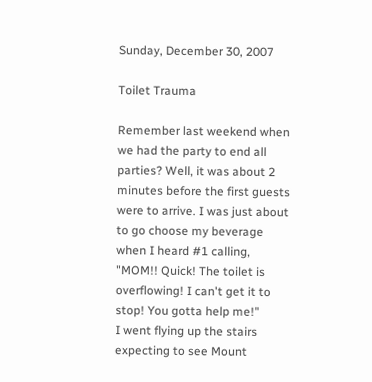Sunday, December 30, 2007

Toilet Trauma

Remember last weekend when we had the party to end all parties? Well, it was about 2 minutes before the first guests were to arrive. I was just about to go choose my beverage when I heard #1 calling,
"MOM!! Quick! The toilet is overflowing! I can't get it to stop! You gotta help me!"
I went flying up the stairs expecting to see Mount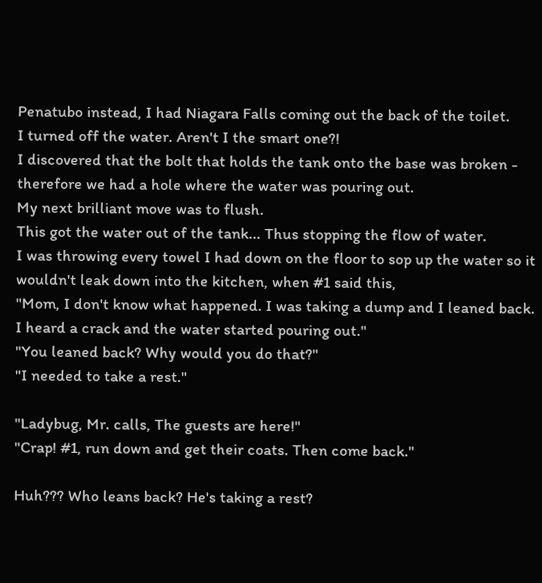Penatubo instead, I had Niagara Falls coming out the back of the toilet.
I turned off the water. Aren't I the smart one?!
I discovered that the bolt that holds the tank onto the base was broken - therefore we had a hole where the water was pouring out.
My next brilliant move was to flush.
This got the water out of the tank... Thus stopping the flow of water.
I was throwing every towel I had down on the floor to sop up the water so it wouldn't leak down into the kitchen, when #1 said this,
"Mom, I don't know what happened. I was taking a dump and I leaned back. I heard a crack and the water started pouring out."
"You leaned back? Why would you do that?"
"I needed to take a rest."

"Ladybug, Mr. calls, The guests are here!"
"Crap! #1, run down and get their coats. Then come back."

Huh??? Who leans back? He's taking a rest?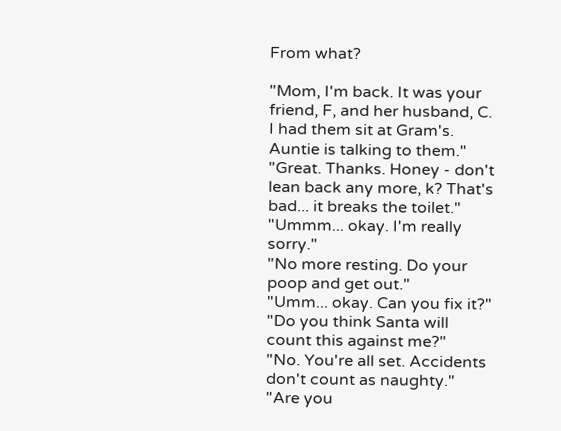From what?

"Mom, I'm back. It was your friend, F, and her husband, C. I had them sit at Gram's. Auntie is talking to them."
"Great. Thanks. Honey - don't lean back any more, k? That's bad... it breaks the toilet."
"Ummm... okay. I'm really sorry."
"No more resting. Do your poop and get out."
"Umm... okay. Can you fix it?"
"Do you think Santa will count this against me?"
"No. You're all set. Accidents don't count as naughty."
"Are you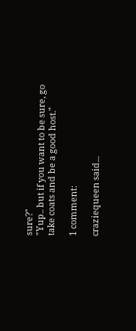sure?"
"Yup.. but if you want to be sure, go take coats and be a good host."

1 comment:

craziequeen said...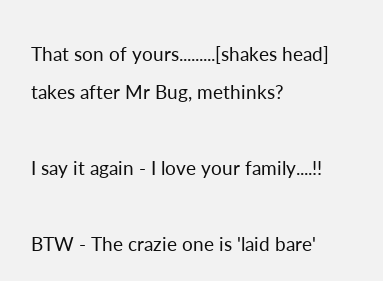That son of yours.........[shakes head]
takes after Mr Bug, methinks?

I say it again - I love your family....!!

BTW - The crazie one is 'laid bare'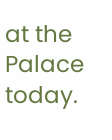at the Palace today.